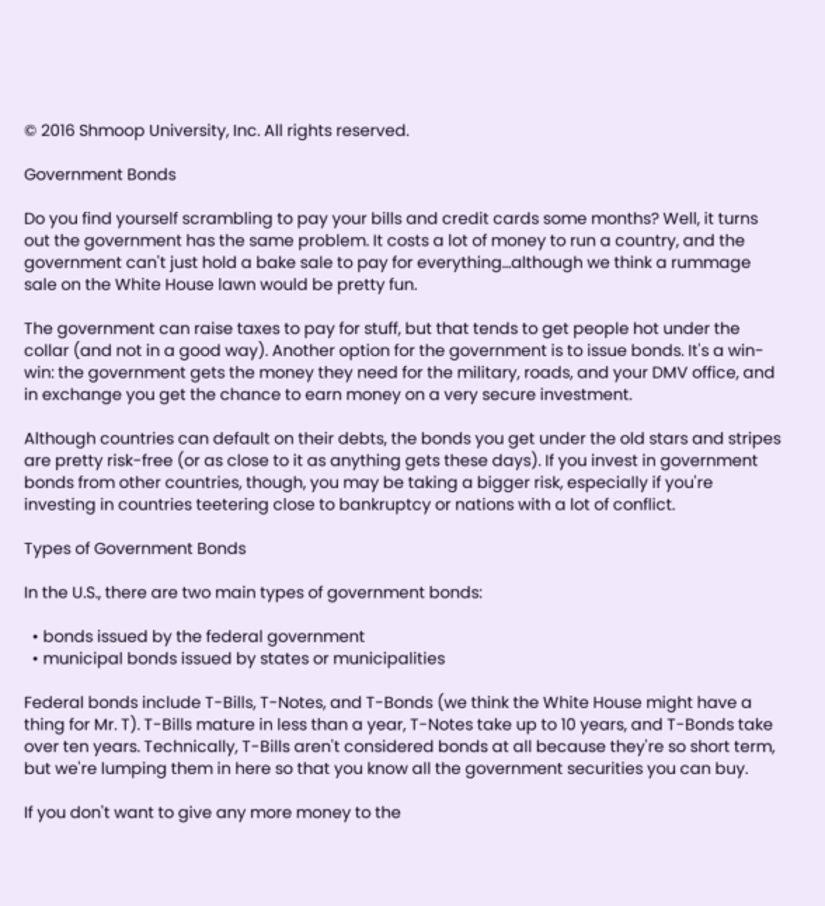© 2016 Shmoop University, Inc. All rights reserved.

Government Bonds

Do you find yourself scrambling to pay your bills and credit cards some months? Well, it turns out the government has the same problem. It costs a lot of money to run a country, and the government can't just hold a bake sale to pay for everything…although we think a rummage sale on the White House lawn would be pretty fun.

The government can raise taxes to pay for stuff, but that tends to get people hot under the collar (and not in a good way). Another option for the government is to issue bonds. It's a win-win: the government gets the money they need for the military, roads, and your DMV office, and in exchange you get the chance to earn money on a very secure investment.

Although countries can default on their debts, the bonds you get under the old stars and stripes are pretty risk-free (or as close to it as anything gets these days). If you invest in government bonds from other countries, though, you may be taking a bigger risk, especially if you're investing in countries teetering close to bankruptcy or nations with a lot of conflict.

Types of Government Bonds

In the U.S., there are two main types of government bonds:

  • bonds issued by the federal government
  • municipal bonds issued by states or municipalities

Federal bonds include T-Bills, T-Notes, and T-Bonds (we think the White House might have a thing for Mr. T). T-Bills mature in less than a year, T-Notes take up to 10 years, and T-Bonds take over ten years. Technically, T-Bills aren't considered bonds at all because they're so short term, but we're lumping them in here so that you know all the government securities you can buy.

If you don't want to give any more money to the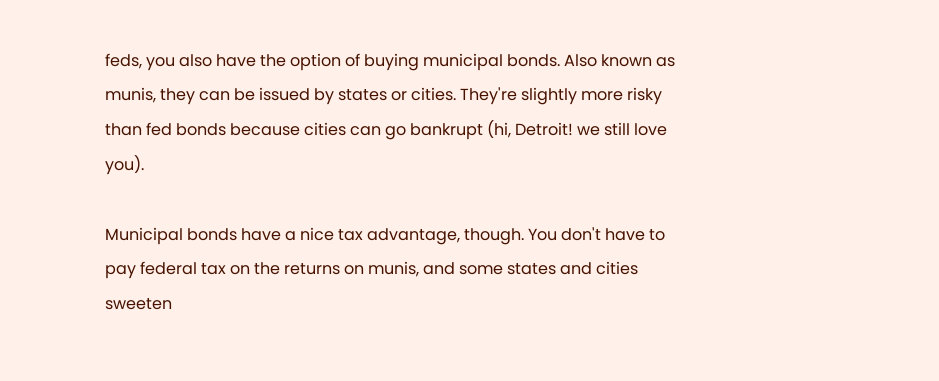feds, you also have the option of buying municipal bonds. Also known as munis, they can be issued by states or cities. They're slightly more risky than fed bonds because cities can go bankrupt (hi, Detroit! we still love you).

Municipal bonds have a nice tax advantage, though. You don't have to pay federal tax on the returns on munis, and some states and cities sweeten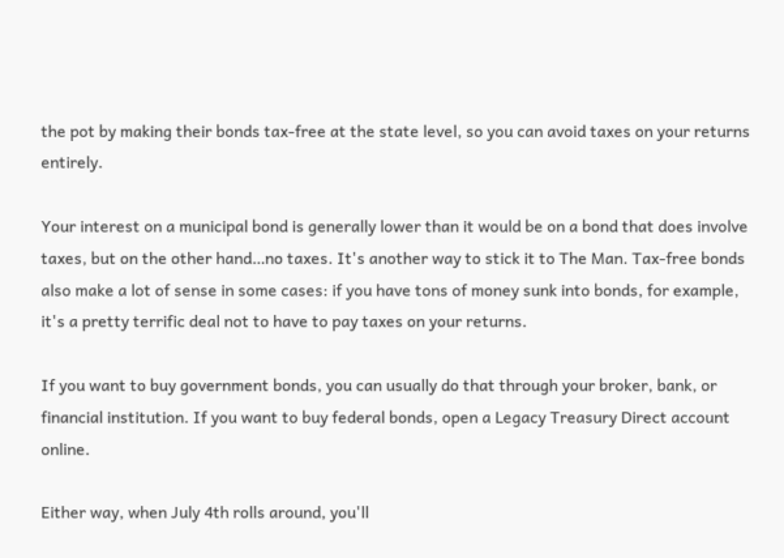the pot by making their bonds tax-free at the state level, so you can avoid taxes on your returns entirely.

Your interest on a municipal bond is generally lower than it would be on a bond that does involve taxes, but on the other hand…no taxes. It's another way to stick it to The Man. Tax-free bonds also make a lot of sense in some cases: if you have tons of money sunk into bonds, for example, it's a pretty terrific deal not to have to pay taxes on your returns.

If you want to buy government bonds, you can usually do that through your broker, bank, or financial institution. If you want to buy federal bonds, open a Legacy Treasury Direct account online.

Either way, when July 4th rolls around, you'll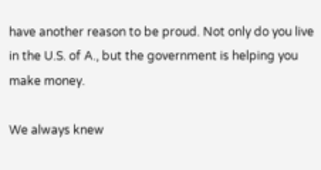have another reason to be proud. Not only do you live in the U.S. of A., but the government is helping you make money.

We always knew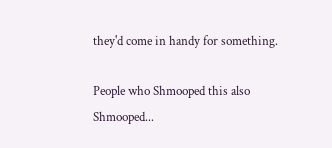they'd come in handy for something.

People who Shmooped this also Shmooped...